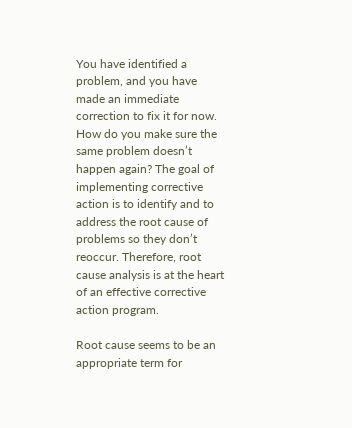You have identified a problem, and you have made an immediate correction to fix it for now. How do you make sure the same problem doesn’t happen again? The goal of implementing corrective action is to identify and to address the root cause of problems so they don’t reoccur. Therefore, root cause analysis is at the heart of an effective corrective action program.

Root cause seems to be an appropriate term for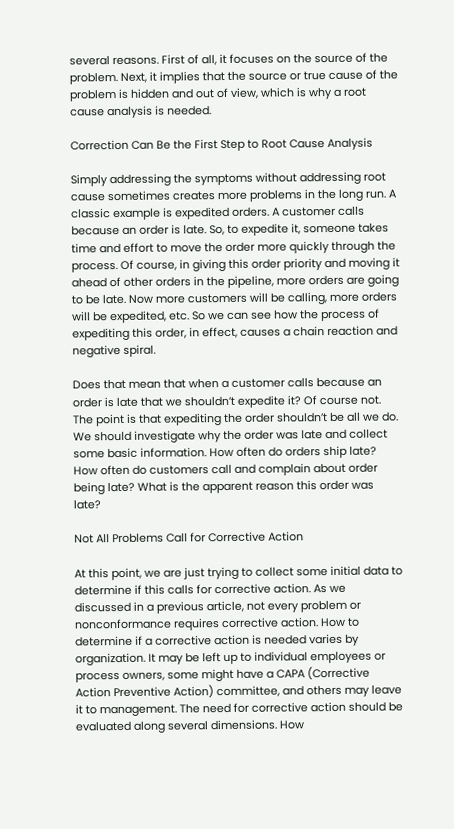several reasons. First of all, it focuses on the source of the problem. Next, it implies that the source or true cause of the problem is hidden and out of view, which is why a root cause analysis is needed.

Correction Can Be the First Step to Root Cause Analysis

Simply addressing the symptoms without addressing root cause sometimes creates more problems in the long run. A classic example is expedited orders. A customer calls because an order is late. So, to expedite it, someone takes time and effort to move the order more quickly through the process. Of course, in giving this order priority and moving it ahead of other orders in the pipeline, more orders are going to be late. Now more customers will be calling, more orders will be expedited, etc. So we can see how the process of expediting this order, in effect, causes a chain reaction and negative spiral.

Does that mean that when a customer calls because an order is late that we shouldn’t expedite it? Of course not. The point is that expediting the order shouldn’t be all we do. We should investigate why the order was late and collect some basic information. How often do orders ship late? How often do customers call and complain about order being late? What is the apparent reason this order was late?

Not All Problems Call for Corrective Action

At this point, we are just trying to collect some initial data to determine if this calls for corrective action. As we discussed in a previous article, not every problem or nonconformance requires corrective action. How to determine if a corrective action is needed varies by organization. It may be left up to individual employees or process owners, some might have a CAPA (Corrective Action Preventive Action) committee, and others may leave it to management. The need for corrective action should be evaluated along several dimensions. How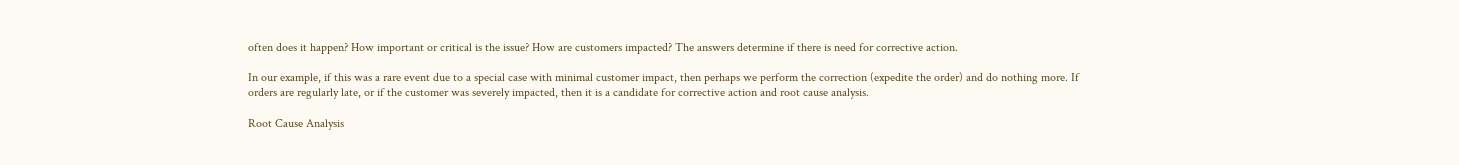often does it happen? How important or critical is the issue? How are customers impacted? The answers determine if there is need for corrective action.

In our example, if this was a rare event due to a special case with minimal customer impact, then perhaps we perform the correction (expedite the order) and do nothing more. If orders are regularly late, or if the customer was severely impacted, then it is a candidate for corrective action and root cause analysis.

Root Cause Analysis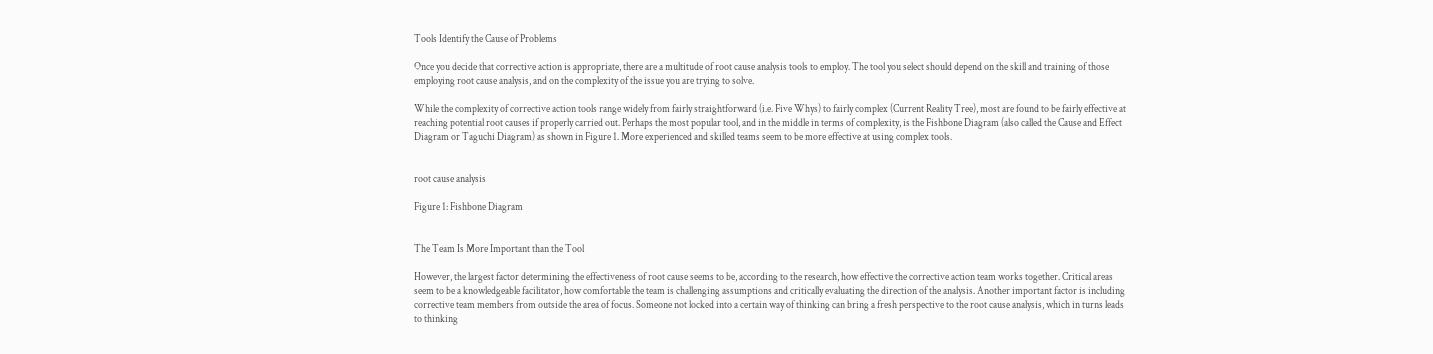Tools Identify the Cause of Problems

Once you decide that corrective action is appropriate, there are a multitude of root cause analysis tools to employ. The tool you select should depend on the skill and training of those employing root cause analysis, and on the complexity of the issue you are trying to solve.

While the complexity of corrective action tools range widely from fairly straightforward (i.e. Five Whys) to fairly complex (Current Reality Tree), most are found to be fairly effective at reaching potential root causes if properly carried out. Perhaps the most popular tool, and in the middle in terms of complexity, is the Fishbone Diagram (also called the Cause and Effect Diagram or Taguchi Diagram) as shown in Figure 1. More experienced and skilled teams seem to be more effective at using complex tools.


root cause analysis

Figure 1: Fishbone Diagram


The Team Is More Important than the Tool

However, the largest factor determining the effectiveness of root cause seems to be, according to the research, how effective the corrective action team works together. Critical areas seem to be a knowledgeable facilitator, how comfortable the team is challenging assumptions and critically evaluating the direction of the analysis. Another important factor is including corrective team members from outside the area of focus. Someone not locked into a certain way of thinking can bring a fresh perspective to the root cause analysis, which in turns leads to thinking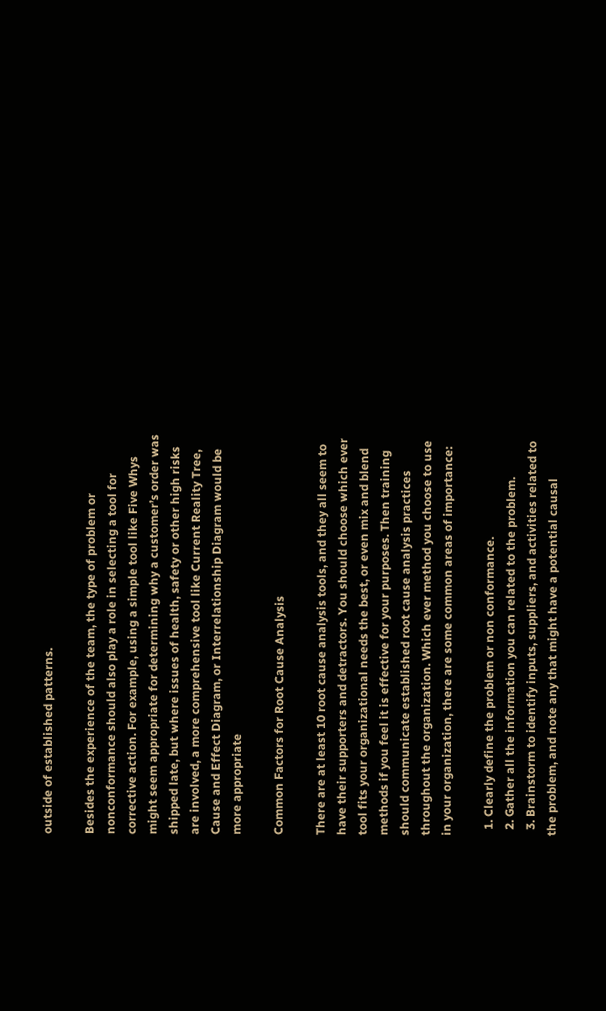outside of established patterns.

Besides the experience of the team, the type of problem or nonconformance should also play a role in selecting a tool for corrective action. For example, using a simple tool like Five Whys might seem appropriate for determining why a customer’s order was shipped late, but where issues of health, safety or other high risks are involved, a more comprehensive tool like Current Reality Tree, Cause and Effect Diagram, or Interrelationship Diagram would be more appropriate

Common Factors for Root Cause Analysis

There are at least 10 root cause analysis tools, and they all seem to have their supporters and detractors. You should choose which ever tool fits your organizational needs the best, or even mix and blend methods if you feel it is effective for your purposes. Then training should communicate established root cause analysis practices throughout the organization. Which ever method you choose to use in your organization, there are some common areas of importance:

  1. Clearly define the problem or non conformance.
  2. Gather all the information you can related to the problem.
  3. Brainstorm to identify inputs, suppliers, and activities related to the problem, and note any that might have a potential causal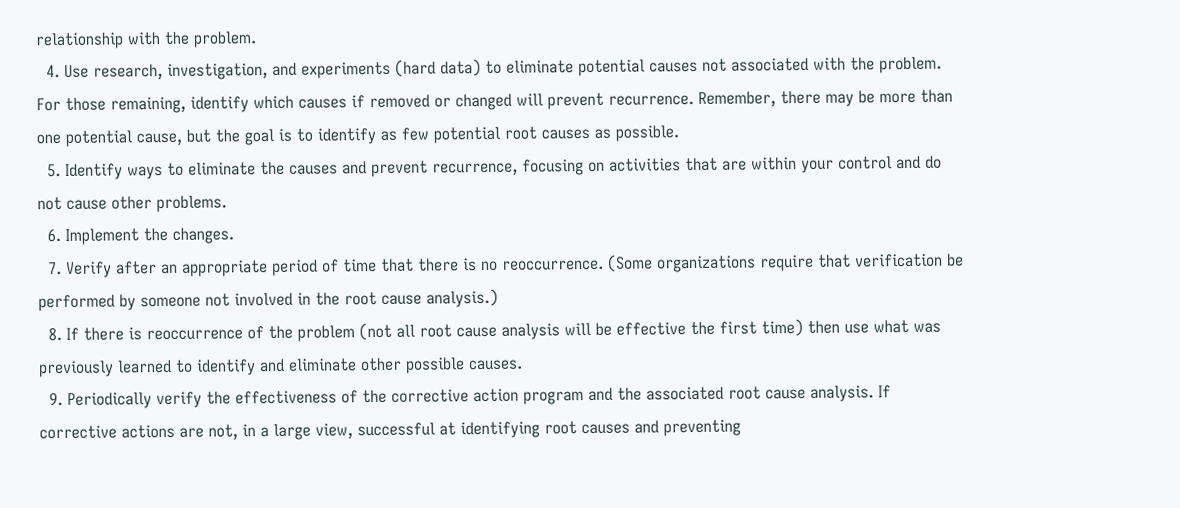relationship with the problem.
  4. Use research, investigation, and experiments (hard data) to eliminate potential causes not associated with the problem. For those remaining, identify which causes if removed or changed will prevent recurrence. Remember, there may be more than one potential cause, but the goal is to identify as few potential root causes as possible.
  5. Identify ways to eliminate the causes and prevent recurrence, focusing on activities that are within your control and do not cause other problems.
  6. Implement the changes.
  7. Verify after an appropriate period of time that there is no reoccurrence. (Some organizations require that verification be performed by someone not involved in the root cause analysis.)
  8. If there is reoccurrence of the problem (not all root cause analysis will be effective the first time) then use what was previously learned to identify and eliminate other possible causes.
  9. Periodically verify the effectiveness of the corrective action program and the associated root cause analysis. If corrective actions are not, in a large view, successful at identifying root causes and preventing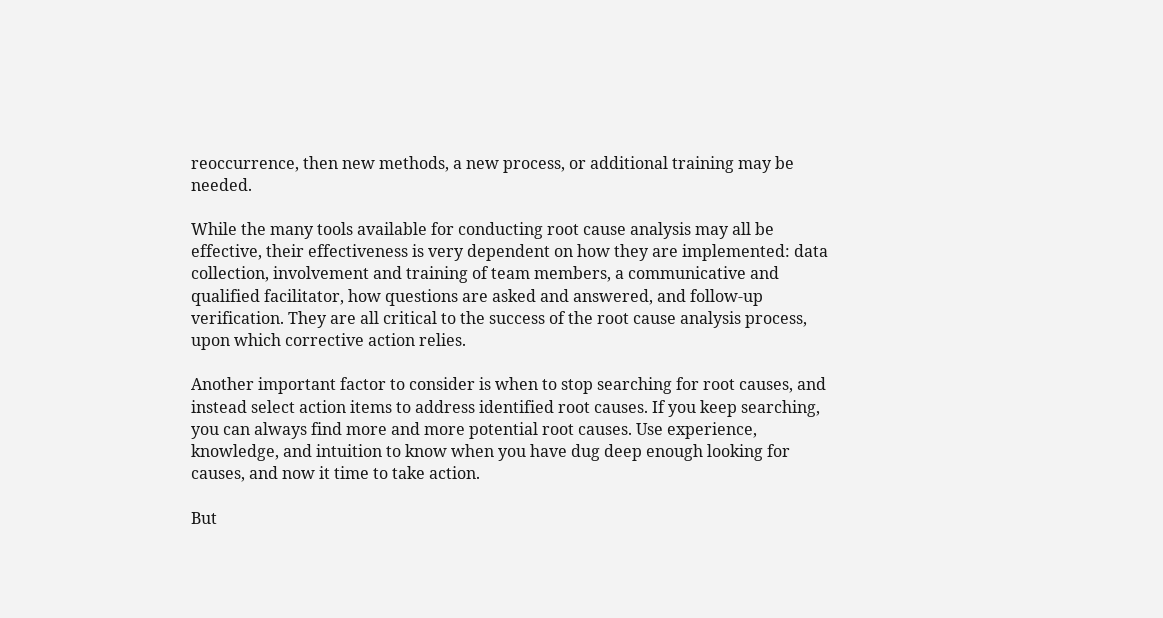reoccurrence, then new methods, a new process, or additional training may be needed.

While the many tools available for conducting root cause analysis may all be effective, their effectiveness is very dependent on how they are implemented: data collection, involvement and training of team members, a communicative and qualified facilitator, how questions are asked and answered, and follow-up verification. They are all critical to the success of the root cause analysis process, upon which corrective action relies.

Another important factor to consider is when to stop searching for root causes, and instead select action items to address identified root causes. If you keep searching, you can always find more and more potential root causes. Use experience, knowledge, and intuition to know when you have dug deep enough looking for causes, and now it time to take action.

But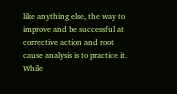like anything else, the way to improve and be successful at corrective action and root cause analysis is to practice it. While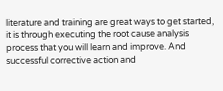literature and training are great ways to get started, it is through executing the root cause analysis process that you will learn and improve. And successful corrective action and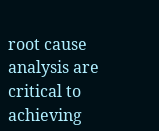root cause analysis are critical to achieving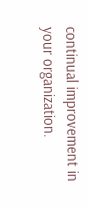continual improvement in your organization.